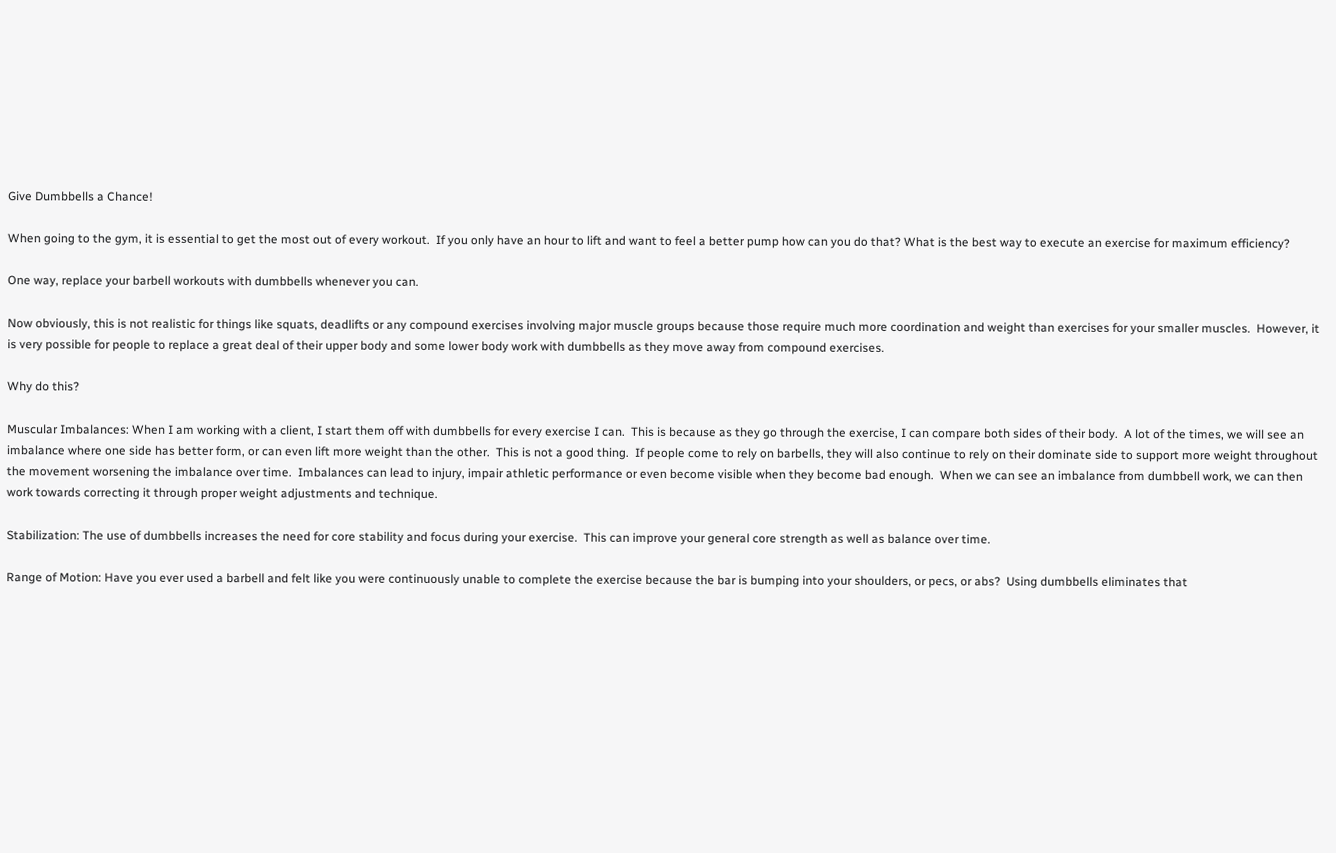Give Dumbbells a Chance!

When going to the gym, it is essential to get the most out of every workout.  If you only have an hour to lift and want to feel a better pump how can you do that? What is the best way to execute an exercise for maximum efficiency?

One way, replace your barbell workouts with dumbbells whenever you can.

Now obviously, this is not realistic for things like squats, deadlifts or any compound exercises involving major muscle groups because those require much more coordination and weight than exercises for your smaller muscles.  However, it is very possible for people to replace a great deal of their upper body and some lower body work with dumbbells as they move away from compound exercises.

Why do this?

Muscular Imbalances: When I am working with a client, I start them off with dumbbells for every exercise I can.  This is because as they go through the exercise, I can compare both sides of their body.  A lot of the times, we will see an imbalance where one side has better form, or can even lift more weight than the other.  This is not a good thing.  If people come to rely on barbells, they will also continue to rely on their dominate side to support more weight throughout the movement worsening the imbalance over time.  Imbalances can lead to injury, impair athletic performance or even become visible when they become bad enough.  When we can see an imbalance from dumbbell work, we can then work towards correcting it through proper weight adjustments and technique.

Stabilization: The use of dumbbells increases the need for core stability and focus during your exercise.  This can improve your general core strength as well as balance over time.

Range of Motion: Have you ever used a barbell and felt like you were continuously unable to complete the exercise because the bar is bumping into your shoulders, or pecs, or abs?  Using dumbbells eliminates that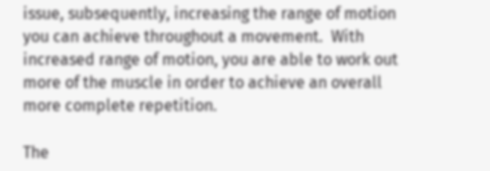issue, subsequently, increasing the range of motion you can achieve throughout a movement.  With increased range of motion, you are able to work out more of the muscle in order to achieve an overall more complete repetition.

The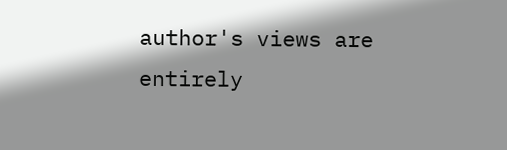author's views are entirely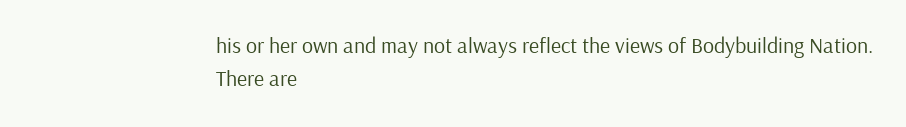his or her own and may not always reflect the views of Bodybuilding Nation.
There are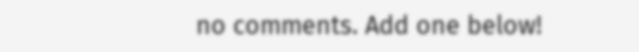no comments. Add one below!